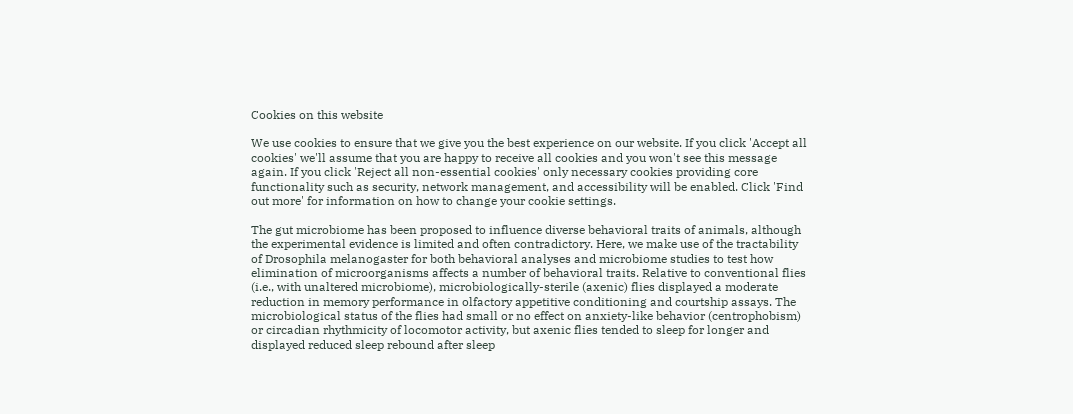Cookies on this website

We use cookies to ensure that we give you the best experience on our website. If you click 'Accept all cookies' we'll assume that you are happy to receive all cookies and you won't see this message again. If you click 'Reject all non-essential cookies' only necessary cookies providing core functionality such as security, network management, and accessibility will be enabled. Click 'Find out more' for information on how to change your cookie settings.

The gut microbiome has been proposed to influence diverse behavioral traits of animals, although the experimental evidence is limited and often contradictory. Here, we make use of the tractability of Drosophila melanogaster for both behavioral analyses and microbiome studies to test how elimination of microorganisms affects a number of behavioral traits. Relative to conventional flies (i.e., with unaltered microbiome), microbiologically-sterile (axenic) flies displayed a moderate reduction in memory performance in olfactory appetitive conditioning and courtship assays. The microbiological status of the flies had small or no effect on anxiety-like behavior (centrophobism) or circadian rhythmicity of locomotor activity, but axenic flies tended to sleep for longer and displayed reduced sleep rebound after sleep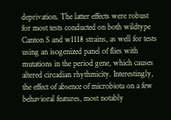deprivation. The latter effects were robust for most tests conducted on both wildtype Canton S and w1118 strains, as well for tests using an isogenized panel of flies with mutations in the period gene, which causes altered circadian rhythmicity. Interestingly, the effect of absence of microbiota on a few behavioral features, most notably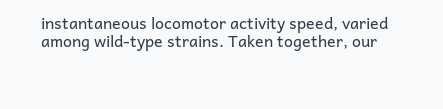instantaneous locomotor activity speed, varied among wild-type strains. Taken together, our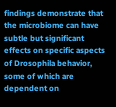findings demonstrate that the microbiome can have subtle but significant effects on specific aspects of Drosophila behavior, some of which are dependent on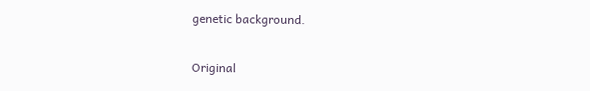genetic background.

Original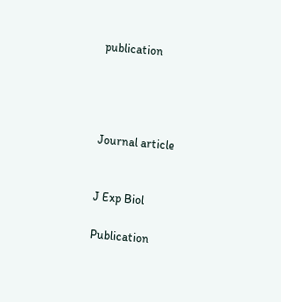publication




Journal article


J Exp Biol

Publication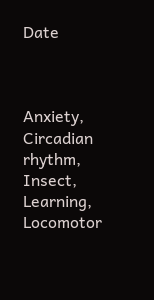Date



Anxiety, Circadian rhythm, Insect, Learning, Locomotor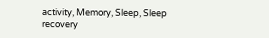activity, Memory, Sleep, Sleep recovery